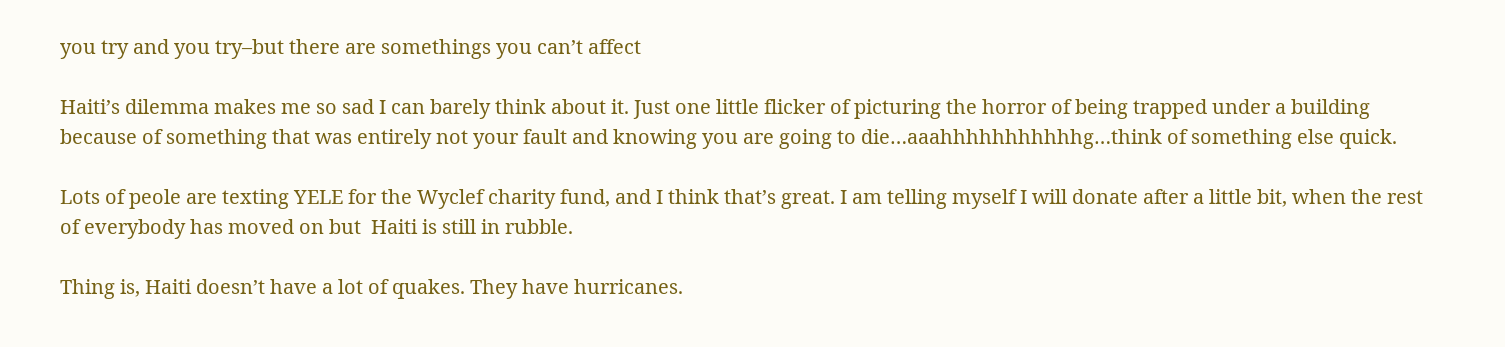you try and you try–but there are somethings you can’t affect

Haiti’s dilemma makes me so sad I can barely think about it. Just one little flicker of picturing the horror of being trapped under a building because of something that was entirely not your fault and knowing you are going to die…aaahhhhhhhhhhhg…think of something else quick.

Lots of peole are texting YELE for the Wyclef charity fund, and I think that’s great. I am telling myself I will donate after a little bit, when the rest of everybody has moved on but  Haiti is still in rubble.

Thing is, Haiti doesn’t have a lot of quakes. They have hurricanes.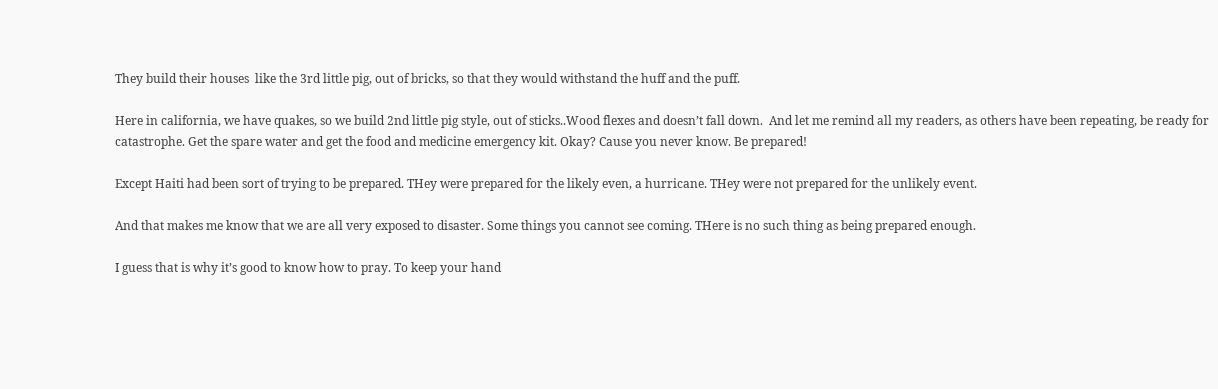They build their houses  like the 3rd little pig, out of bricks, so that they would withstand the huff and the puff.

Here in california, we have quakes, so we build 2nd little pig style, out of sticks..Wood flexes and doesn’t fall down.  And let me remind all my readers, as others have been repeating, be ready for catastrophe. Get the spare water and get the food and medicine emergency kit. Okay? Cause you never know. Be prepared!

Except Haiti had been sort of trying to be prepared. THey were prepared for the likely even, a hurricane. THey were not prepared for the unlikely event.

And that makes me know that we are all very exposed to disaster. Some things you cannot see coming. THere is no such thing as being prepared enough.

I guess that is why it’s good to know how to pray. To keep your hand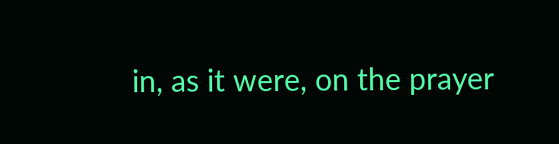in, as it were, on the prayer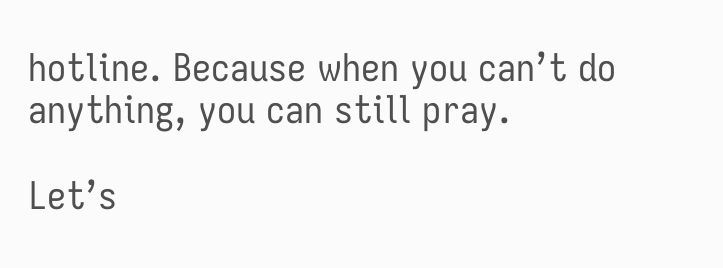hotline. Because when you can’t do anything, you can still pray.

Let’s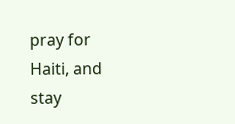pray for Haiti, and stay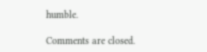humble.

Comments are closed.